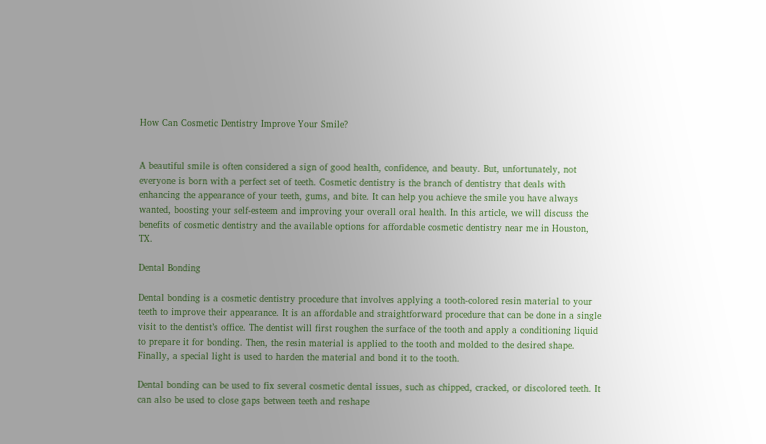How Can Cosmetic Dentistry Improve Your Smile?


A beautiful smile is often considered a sign of good health, confidence, and beauty. But, unfortunately, not everyone is born with a perfect set of teeth. Cosmetic dentistry is the branch of dentistry that deals with enhancing the appearance of your teeth, gums, and bite. It can help you achieve the smile you have always wanted, boosting your self-esteem and improving your overall oral health. In this article, we will discuss the benefits of cosmetic dentistry and the available options for affordable cosmetic dentistry near me in Houston, TX.

Dental Bonding

Dental bonding is a cosmetic dentistry procedure that involves applying a tooth-colored resin material to your teeth to improve their appearance. It is an affordable and straightforward procedure that can be done in a single visit to the dentist’s office. The dentist will first roughen the surface of the tooth and apply a conditioning liquid to prepare it for bonding. Then, the resin material is applied to the tooth and molded to the desired shape. Finally, a special light is used to harden the material and bond it to the tooth.

Dental bonding can be used to fix several cosmetic dental issues, such as chipped, cracked, or discolored teeth. It can also be used to close gaps between teeth and reshape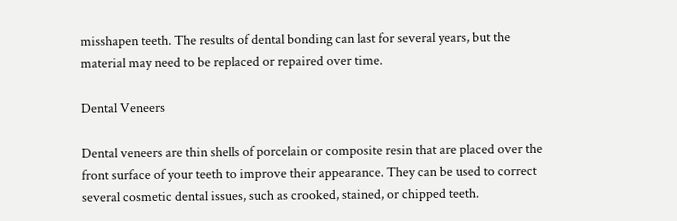misshapen teeth. The results of dental bonding can last for several years, but the material may need to be replaced or repaired over time.

Dental Veneers

Dental veneers are thin shells of porcelain or composite resin that are placed over the front surface of your teeth to improve their appearance. They can be used to correct several cosmetic dental issues, such as crooked, stained, or chipped teeth.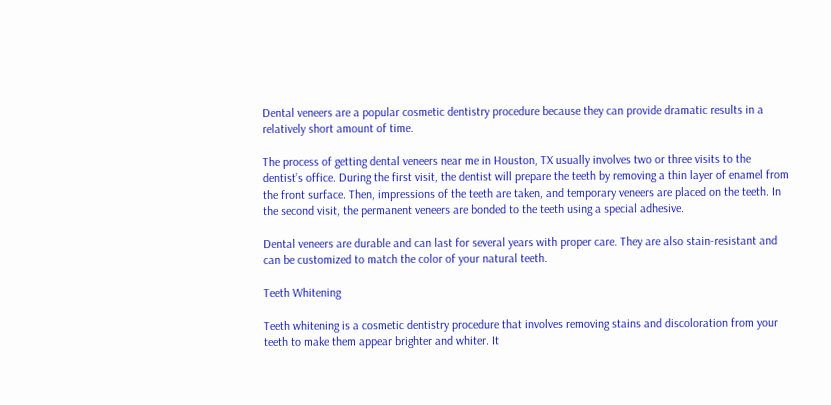Dental veneers are a popular cosmetic dentistry procedure because they can provide dramatic results in a relatively short amount of time.

The process of getting dental veneers near me in Houston, TX usually involves two or three visits to the dentist’s office. During the first visit, the dentist will prepare the teeth by removing a thin layer of enamel from the front surface. Then, impressions of the teeth are taken, and temporary veneers are placed on the teeth. In the second visit, the permanent veneers are bonded to the teeth using a special adhesive.

Dental veneers are durable and can last for several years with proper care. They are also stain-resistant and can be customized to match the color of your natural teeth.

Teeth Whitening

Teeth whitening is a cosmetic dentistry procedure that involves removing stains and discoloration from your teeth to make them appear brighter and whiter. It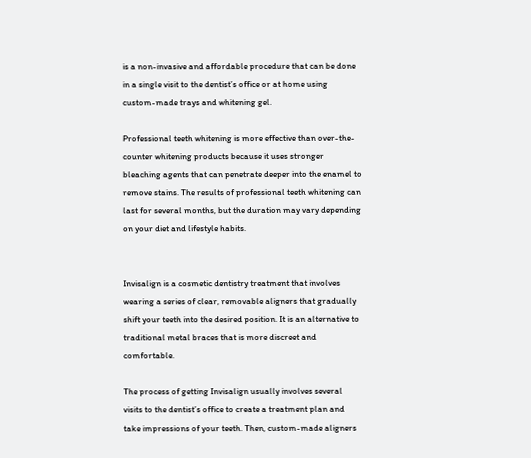is a non-invasive and affordable procedure that can be done in a single visit to the dentist’s office or at home using custom-made trays and whitening gel.

Professional teeth whitening is more effective than over-the-counter whitening products because it uses stronger bleaching agents that can penetrate deeper into the enamel to remove stains. The results of professional teeth whitening can last for several months, but the duration may vary depending on your diet and lifestyle habits.


Invisalign is a cosmetic dentistry treatment that involves wearing a series of clear, removable aligners that gradually shift your teeth into the desired position. It is an alternative to traditional metal braces that is more discreet and comfortable.

The process of getting Invisalign usually involves several visits to the dentist’s office to create a treatment plan and take impressions of your teeth. Then, custom-made aligners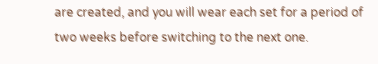are created, and you will wear each set for a period of two weeks before switching to the next one.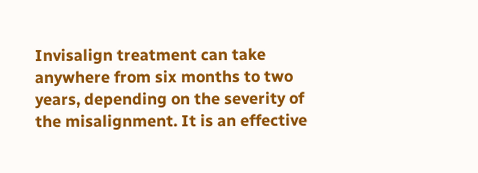Invisalign treatment can take anywhere from six months to two years, depending on the severity of the misalignment. It is an effective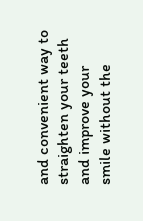and convenient way to straighten your teeth and improve your smile without the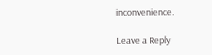inconvenience.

Leave a Reply